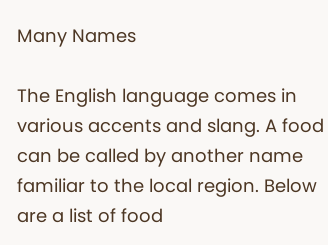Many Names

The English language comes in various accents and slang. A food can be called by another name familiar to the local region. Below are a list of food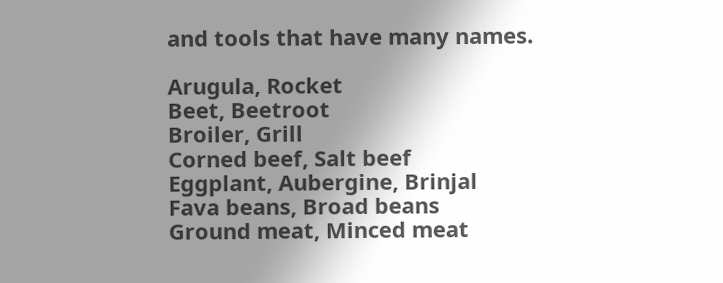and tools that have many names.

Arugula, Rocket
Beet, Beetroot
Broiler, Grill
Corned beef, Salt beef
Eggplant, Aubergine, Brinjal
Fava beans, Broad beans
Ground meat, Minced meat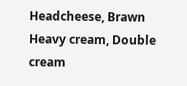Headcheese, Brawn
Heavy cream, Double cream